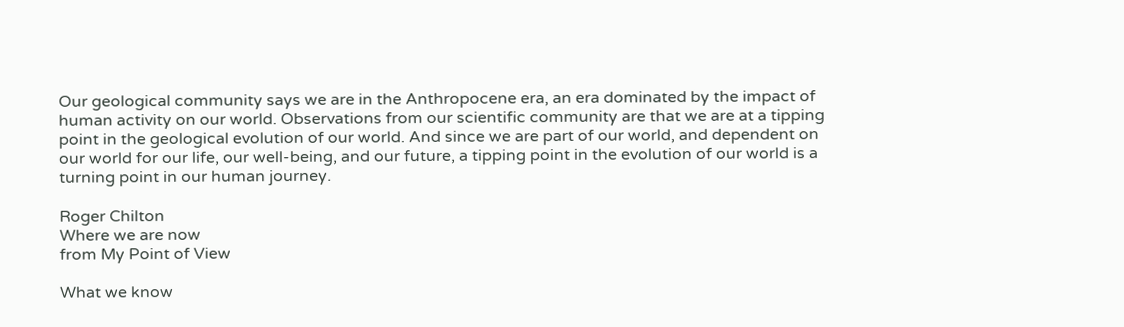Our geological community says we are in the Anthropocene era, an era dominated by the impact of human activity on our world. Observations from our scientific community are that we are at a tipping point in the geological evolution of our world. And since we are part of our world, and dependent on our world for our life, our well-being, and our future, a tipping point in the evolution of our world is a turning point in our human journey.

Roger Chilton
Where we are now
from My Point of View

What we know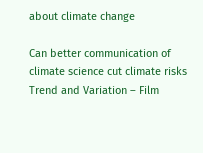about climate change

Can better communication of climate science cut climate risks
Trend and Variation – Film